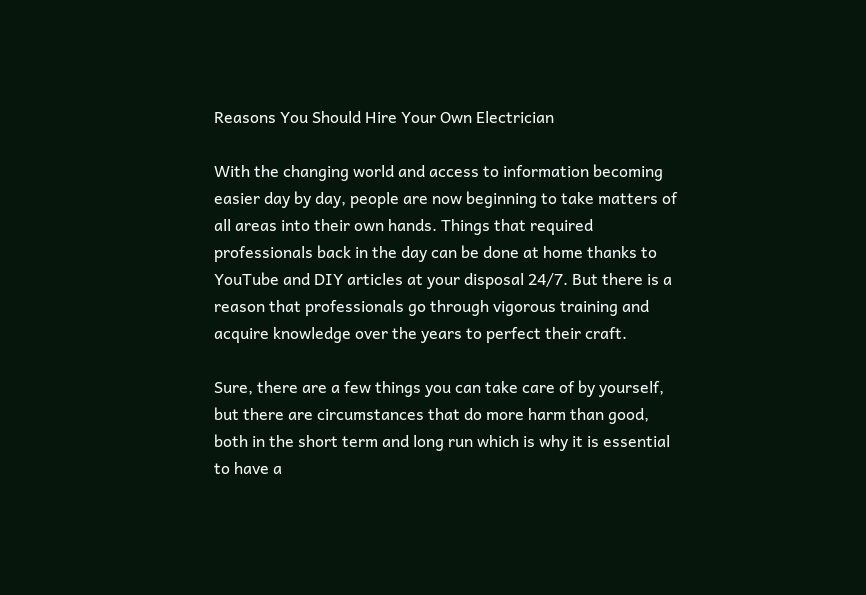Reasons You Should Hire Your Own Electrician

With the changing world and access to information becoming easier day by day, people are now beginning to take matters of all areas into their own hands. Things that required professionals back in the day can be done at home thanks to YouTube and DIY articles at your disposal 24/7. But there is a reason that professionals go through vigorous training and acquire knowledge over the years to perfect their craft.

Sure, there are a few things you can take care of by yourself, but there are circumstances that do more harm than good, both in the short term and long run which is why it is essential to have a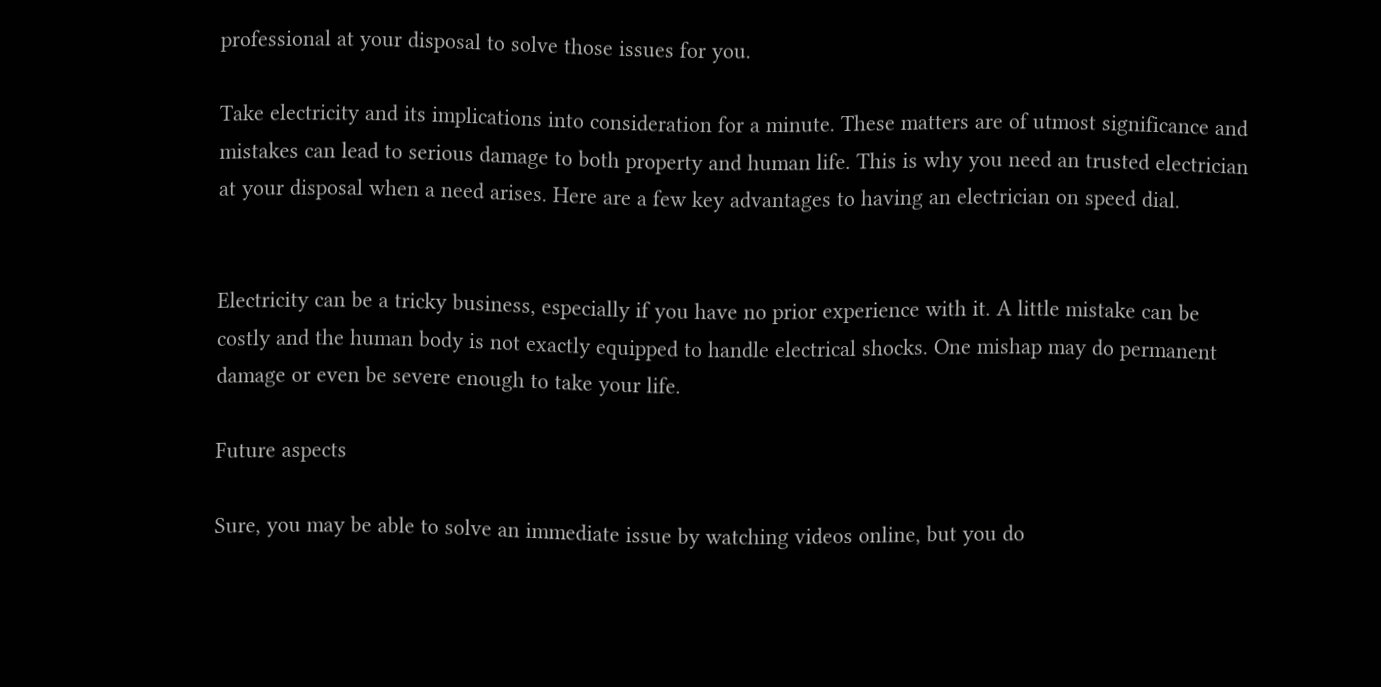professional at your disposal to solve those issues for you.

Take electricity and its implications into consideration for a minute. These matters are of utmost significance and mistakes can lead to serious damage to both property and human life. This is why you need an trusted electrician at your disposal when a need arises. Here are a few key advantages to having an electrician on speed dial.


Electricity can be a tricky business, especially if you have no prior experience with it. A little mistake can be costly and the human body is not exactly equipped to handle electrical shocks. One mishap may do permanent damage or even be severe enough to take your life.

Future aspects

Sure, you may be able to solve an immediate issue by watching videos online, but you do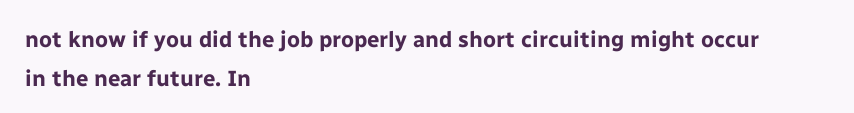not know if you did the job properly and short circuiting might occur in the near future. In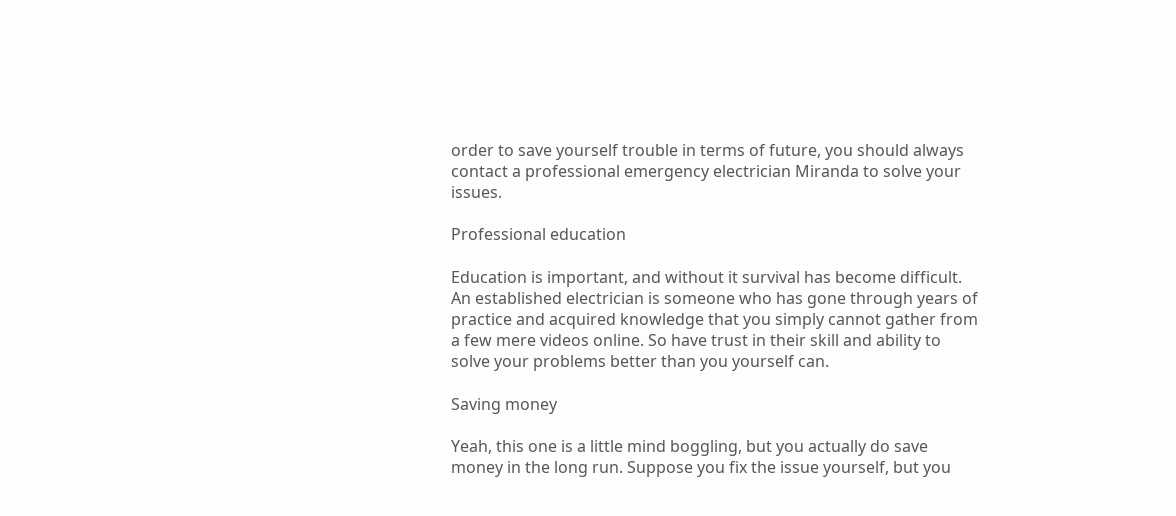order to save yourself trouble in terms of future, you should always contact a professional emergency electrician Miranda to solve your issues.

Professional education

Education is important, and without it survival has become difficult. An established electrician is someone who has gone through years of practice and acquired knowledge that you simply cannot gather from a few mere videos online. So have trust in their skill and ability to solve your problems better than you yourself can.

Saving money

Yeah, this one is a little mind boggling, but you actually do save money in the long run. Suppose you fix the issue yourself, but you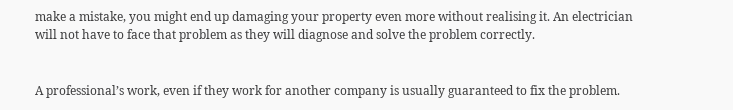make a mistake, you might end up damaging your property even more without realising it. An electrician will not have to face that problem as they will diagnose and solve the problem correctly.


A professional’s work, even if they work for another company is usually guaranteed to fix the problem.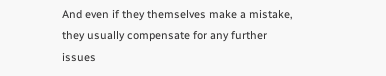And even if they themselves make a mistake, they usually compensate for any further issues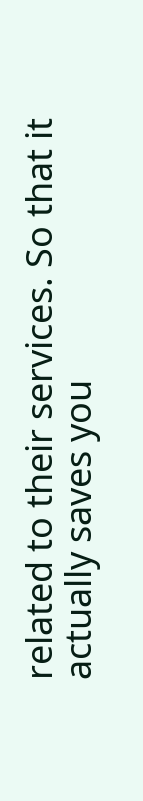related to their services. So that it actually saves you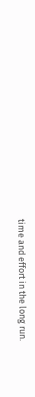time and effort in the long run.